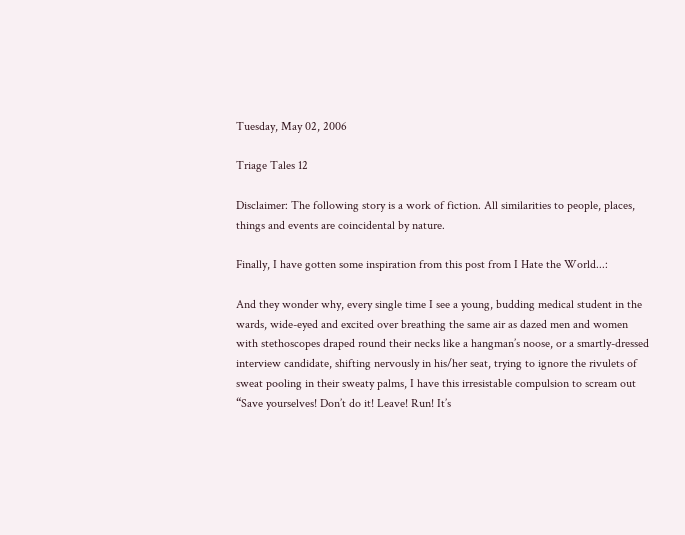Tuesday, May 02, 2006

Triage Tales 12

Disclaimer: The following story is a work of fiction. All similarities to people, places, things and events are coincidental by nature.

Finally, I have gotten some inspiration from this post from I Hate the World...:

And they wonder why, every single time I see a young, budding medical student in the wards, wide-eyed and excited over breathing the same air as dazed men and women with stethoscopes draped round their necks like a hangman’s noose, or a smartly-dressed interview candidate, shifting nervously in his/her seat, trying to ignore the rivulets of sweat pooling in their sweaty palms, I have this irresistable compulsion to scream out “Save yourselves! Don’t do it! Leave! Run! It’s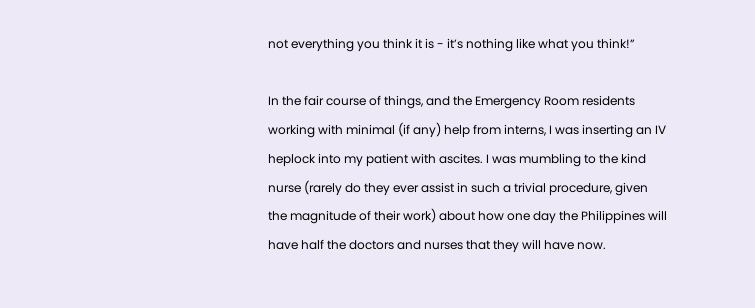not everything you think it is - it’s nothing like what you think!”

In the fair course of things, and the Emergency Room residents working with minimal (if any) help from interns, I was inserting an IV heplock into my patient with ascites. I was mumbling to the kind nurse (rarely do they ever assist in such a trivial procedure, given the magnitude of their work) about how one day the Philippines will have half the doctors and nurses that they will have now.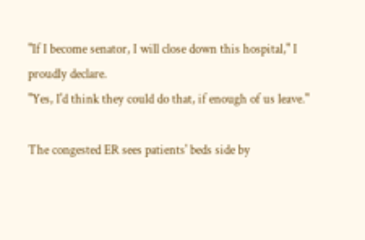"If I become senator, I will close down this hospital," I proudly declare.
"Yes, I'd think they could do that, if enough of us leave."

The congested ER sees patients' beds side by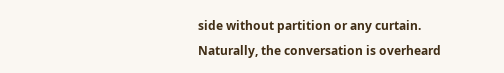side without partition or any curtain. Naturally, the conversation is overheard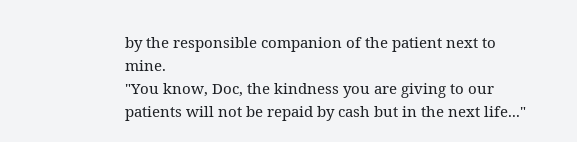by the responsible companion of the patient next to mine.
"You know, Doc, the kindness you are giving to our patients will not be repaid by cash but in the next life..."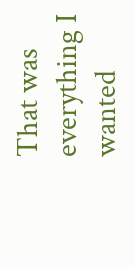That was everything I wanted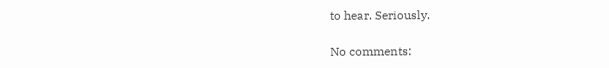to hear. Seriously.

No comments: